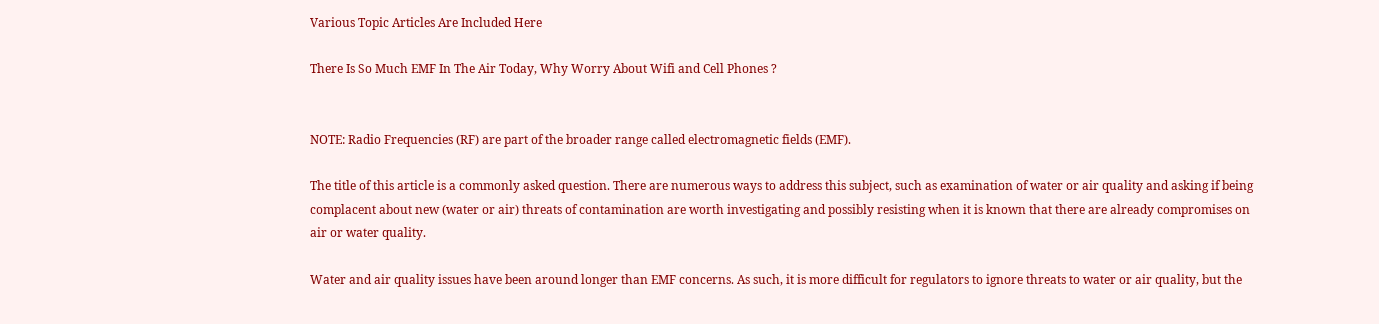Various Topic Articles Are Included Here

There Is So Much EMF In The Air Today, Why Worry About Wifi and Cell Phones ?


NOTE: Radio Frequencies (RF) are part of the broader range called electromagnetic fields (EMF).

The title of this article is a commonly asked question. There are numerous ways to address this subject, such as examination of water or air quality and asking if being complacent about new (water or air) threats of contamination are worth investigating and possibly resisting when it is known that there are already compromises on air or water quality.

Water and air quality issues have been around longer than EMF concerns. As such, it is more difficult for regulators to ignore threats to water or air quality, but the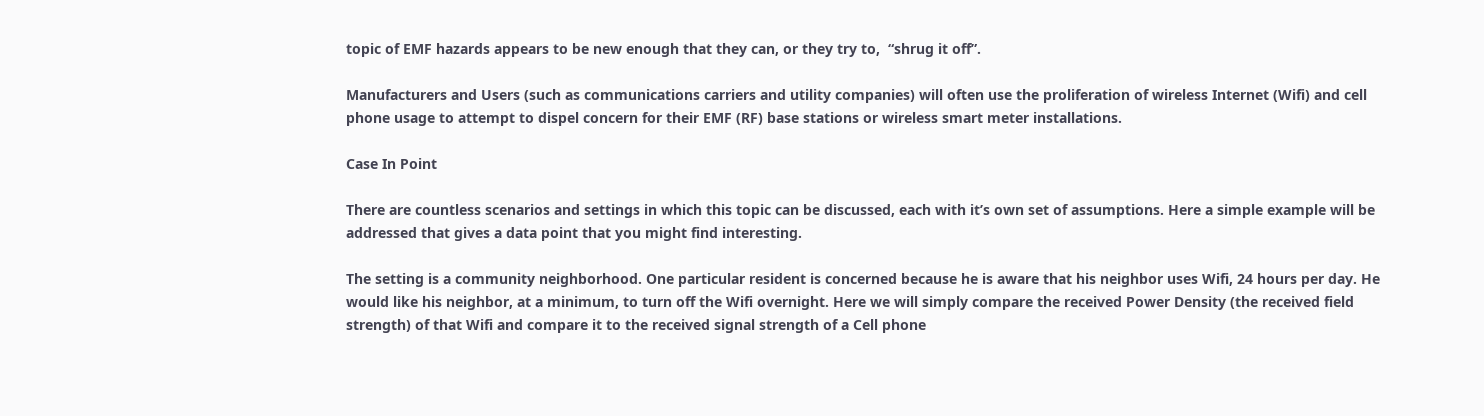topic of EMF hazards appears to be new enough that they can, or they try to,  “shrug it off”.

Manufacturers and Users (such as communications carriers and utility companies) will often use the proliferation of wireless Internet (Wifi) and cell phone usage to attempt to dispel concern for their EMF (RF) base stations or wireless smart meter installations.

Case In Point

There are countless scenarios and settings in which this topic can be discussed, each with it’s own set of assumptions. Here a simple example will be addressed that gives a data point that you might find interesting.

The setting is a community neighborhood. One particular resident is concerned because he is aware that his neighbor uses Wifi, 24 hours per day. He would like his neighbor, at a minimum, to turn off the Wifi overnight. Here we will simply compare the received Power Density (the received field strength) of that Wifi and compare it to the received signal strength of a Cell phone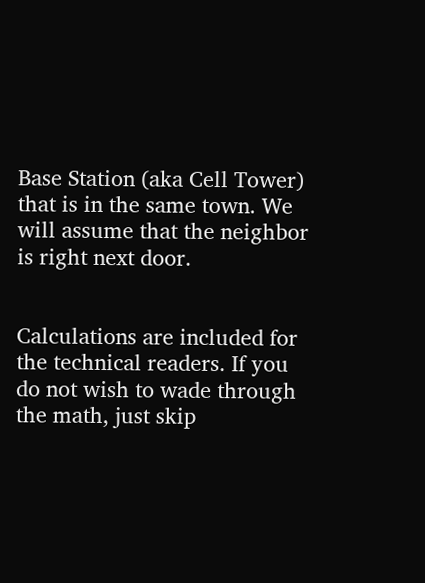Base Station (aka Cell Tower) that is in the same town. We will assume that the neighbor is right next door.


Calculations are included for the technical readers. If you do not wish to wade through the math, just skip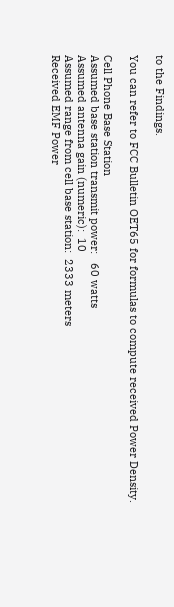to the Findings.

You can refer to FCC Bulletin OET65 for formulas to compute received Power Density.

Cell Phone Base Station
Assumed base station transmit power:   60 watts
Assumed antenna gain (numeric):  10
Assumed range from cell base station:  2333 meters
Received EMF Power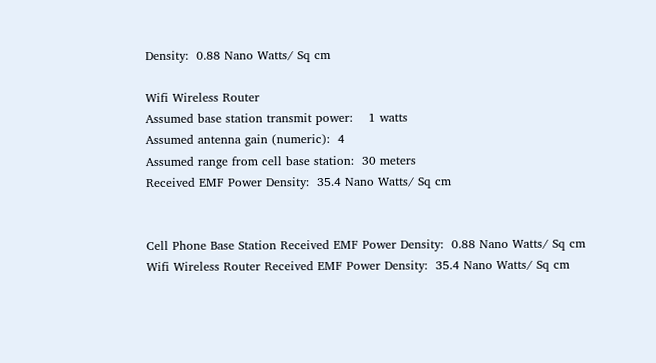Density:  0.88 Nano Watts/ Sq cm

Wifi Wireless Router
Assumed base station transmit power:    1 watts
Assumed antenna gain (numeric):  4
Assumed range from cell base station:  30 meters
Received EMF Power Density:  35.4 Nano Watts/ Sq cm


Cell Phone Base Station Received EMF Power Density:  0.88 Nano Watts/ Sq cm
Wifi Wireless Router Received EMF Power Density:  35.4 Nano Watts/ Sq cm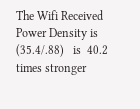The Wifi Received Power Density is (35.4/.88)   is  40.2 times stronger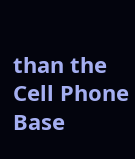than the Cell Phone Base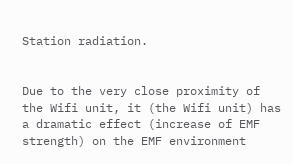Station radiation.


Due to the very close proximity of the Wifi unit, it (the Wifi unit) has a dramatic effect (increase of EMF strength) on the EMF environment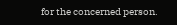for the concerned person.